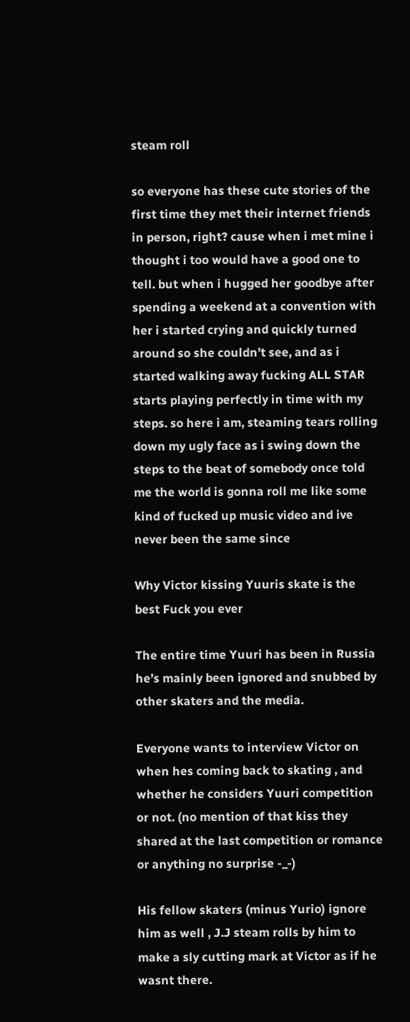steam roll

so everyone has these cute stories of the first time they met their internet friends in person, right? cause when i met mine i thought i too would have a good one to tell. but when i hugged her goodbye after spending a weekend at a convention with her i started crying and quickly turned around so she couldn’t see, and as i started walking away fucking ALL STAR starts playing perfectly in time with my steps. so here i am, steaming tears rolling down my ugly face as i swing down the steps to the beat of somebody once told me the world is gonna roll me like some kind of fucked up music video and ive never been the same since

Why Victor kissing Yuuris skate is the best Fuck you ever

The entire time Yuuri has been in Russia he’s mainly been ignored and snubbed by other skaters and the media.

Everyone wants to interview Victor on when hes coming back to skating , and whether he considers Yuuri competition or not. (no mention of that kiss they shared at the last competition or romance or anything no surprise -_-)

His fellow skaters (minus Yurio) ignore him as well , J.J steam rolls by him to make a sly cutting mark at Victor as if he wasnt there.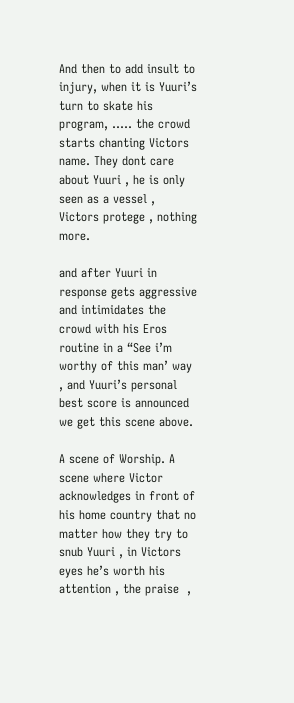And then to add insult to injury, when it is Yuuri’s turn to skate his program, ….. the crowd starts chanting Victors name. They dont care about Yuuri , he is only seen as a vessel , Victors protege , nothing more.

and after Yuuri in response gets aggressive and intimidates the crowd with his Eros routine in a “See i’m worthy of this man’ way , and Yuuri’s personal best score is announced we get this scene above.

A scene of Worship. A scene where Victor acknowledges in front of his home country that no matter how they try to snub Yuuri , in Victors eyes he’s worth his attention , the praise  ,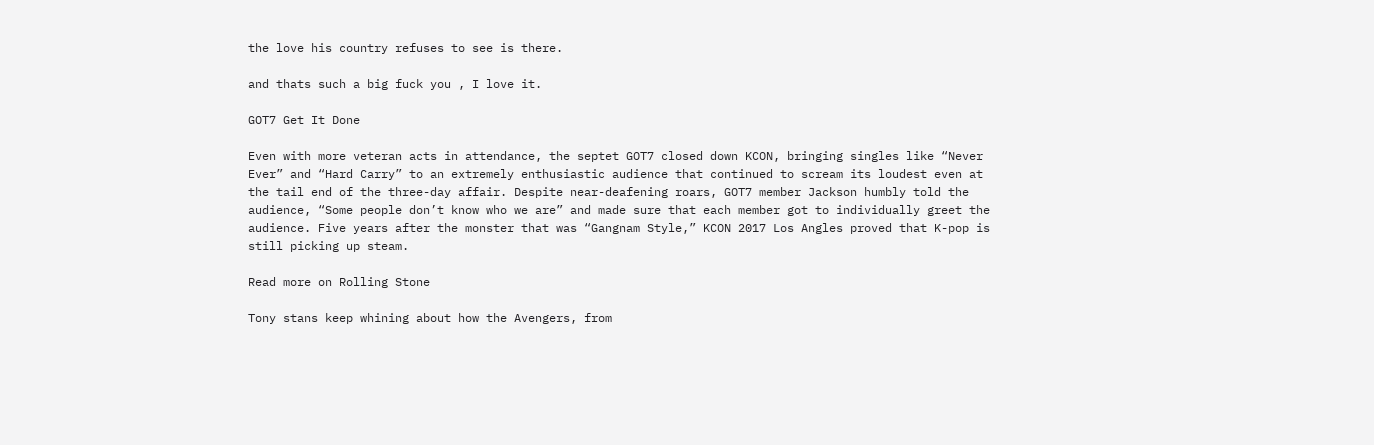the love his country refuses to see is there.

and thats such a big fuck you , I love it.

GOT7 Get It Done

Even with more veteran acts in attendance, the septet GOT7 closed down KCON, bringing singles like “Never Ever” and “Hard Carry” to an extremely enthusiastic audience that continued to scream its loudest even at the tail end of the three-day affair. Despite near-deafening roars, GOT7 member Jackson humbly told the audience, “Some people don’t know who we are” and made sure that each member got to individually greet the audience. Five years after the monster that was “Gangnam Style,” KCON 2017 Los Angles proved that K-pop is still picking up steam.

Read more on Rolling Stone

Tony stans keep whining about how the Avengers, from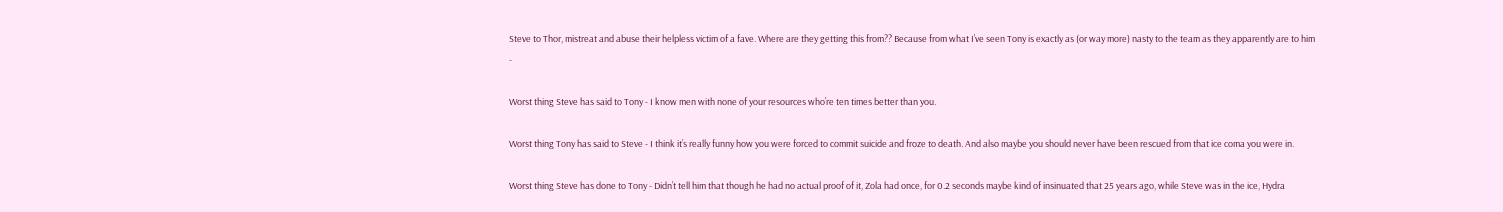Steve to Thor, mistreat and abuse their helpless victim of a fave. Where are they getting this from?? Because from what I’ve seen Tony is exactly as (or way more) nasty to the team as they apparently are to him -

Worst thing Steve has said to Tony - I know men with none of your resources who’re ten times better than you.

Worst thing Tony has said to Steve - I think it’s really funny how you were forced to commit suicide and froze to death. And also maybe you should never have been rescued from that ice coma you were in.

Worst thing Steve has done to Tony - Didn’t tell him that though he had no actual proof of it, Zola had once, for 0.2 seconds maybe kind of insinuated that 25 years ago, while Steve was in the ice, Hydra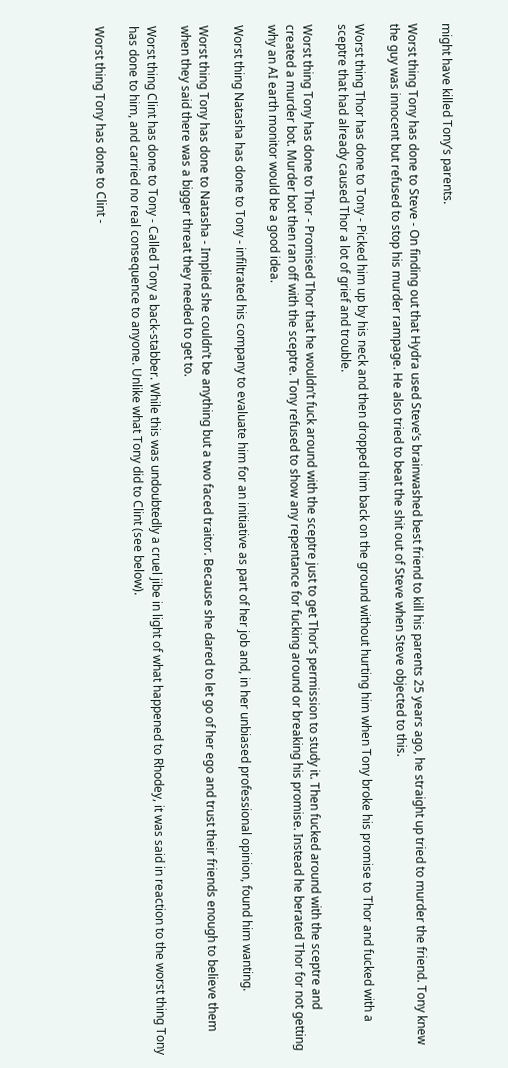might have killed Tony’s parents.

Worst thing Tony has done to Steve - On finding out that Hydra used Steve’s brainwashed best friend to kill his parents 25 years ago, he straight up tried to murder the friend. Tony knew the guy was innocent but refused to stop his murder rampage. He also tried to beat the shit out of Steve when Steve objected to this.

Worst thing Thor has done to Tony - Picked him up by his neck and then dropped him back on the ground without hurting him when Tony broke his promise to Thor and fucked with a sceptre that had already caused Thor a lot of grief and trouble.

Worst thing Tony has done to Thor - Promised Thor that he wouldn’t fuck around with the sceptre just to get Thor’s permission to study it. Then fucked around with the sceptre and created a murder bot. Murder bot then ran off with the sceptre. Tony refused to show any repentance for fucking around or breaking his promise. Instead he berated Thor for not getting why an AI earth monitor would be a good idea.

Worst thing Natasha has done to Tony - infiltrated his company to evaluate him for an initiative as part of her job and, in her unbiased professional opinion, found him wanting.

Worst thing Tony has done to Natasha - Implied she couldn’t be anything but a two faced traitor. Because she dared to let go of her ego and trust their friends enough to believe them when they said there was a bigger threat they needed to get to.

Worst thing Clint has done to Tony - Called Tony a back-stabber. While this was undoubtedly a cruel jibe in light of what happened to Rhodey, it was said in reaction to the worst thing Tony has done to him, and carried no real consequence to anyone. Unlike what Tony did to Clint (see below).

Worst thing Tony has done to Clint -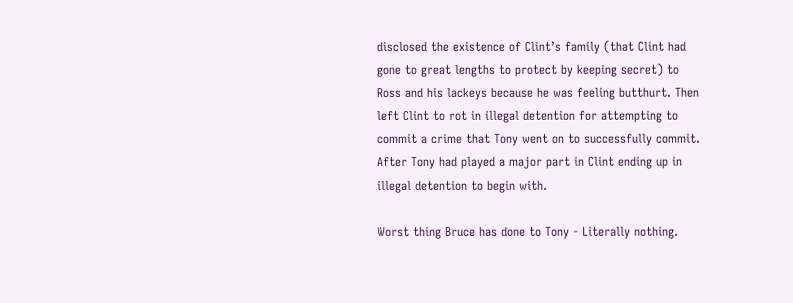disclosed the existence of Clint’s family (that Clint had gone to great lengths to protect by keeping secret) to Ross and his lackeys because he was feeling butthurt. Then left Clint to rot in illegal detention for attempting to commit a crime that Tony went on to successfully commit. After Tony had played a major part in Clint ending up in illegal detention to begin with.

Worst thing Bruce has done to Tony - Literally nothing.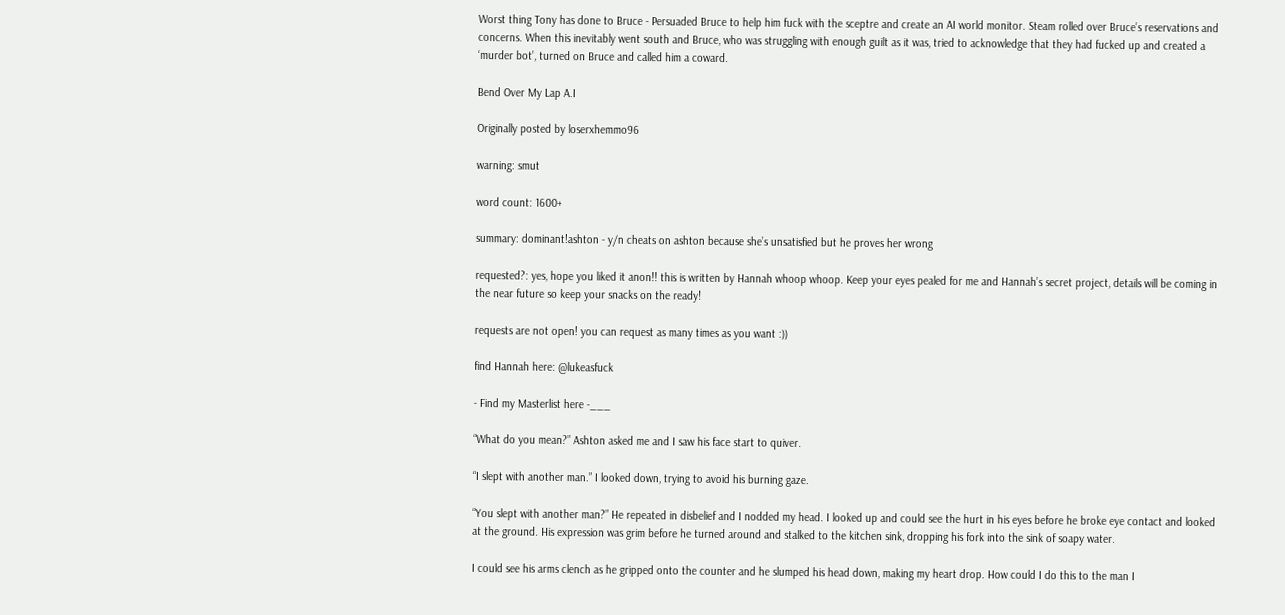Worst thing Tony has done to Bruce - Persuaded Bruce to help him fuck with the sceptre and create an AI world monitor. Steam rolled over Bruce’s reservations and concerns. When this inevitably went south and Bruce, who was struggling with enough guilt as it was, tried to acknowledge that they had fucked up and created a ‘murder bot’, turned on Bruce and called him a coward.

Bend Over My Lap A.I

Originally posted by loserxhemmo96

warning: smut

word count: 1600+

summary: dominant!ashton - y/n cheats on ashton because she’s unsatisfied but he proves her wrong

requested?: yes, hope you liked it anon!! this is written by Hannah whoop whoop. Keep your eyes pealed for me and Hannah’s secret project, details will be coming in the near future so keep your snacks on the ready!

requests are not open! you can request as many times as you want :))

find Hannah here: @lukeasfuck

- Find my Masterlist here -___

“What do you mean?” Ashton asked me and I saw his face start to quiver.

“I slept with another man.” I looked down, trying to avoid his burning gaze.

“You slept with another man?” He repeated in disbelief and I nodded my head. I looked up and could see the hurt in his eyes before he broke eye contact and looked at the ground. His expression was grim before he turned around and stalked to the kitchen sink, dropping his fork into the sink of soapy water.

I could see his arms clench as he gripped onto the counter and he slumped his head down, making my heart drop. How could I do this to the man I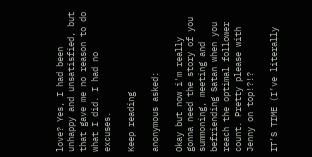love? Yes, I had been unhappy and unsatisfied, but that gave me no reason to do what I did. I had no excuses.

Keep reading

anonymous asked:

Okay but now i'm really gonna need the story of you summoning, meeting and befriending Satan when you reach the optimal follower count. Pretty please with Jenny on top!?!?

IT’S TIME (I’ve literally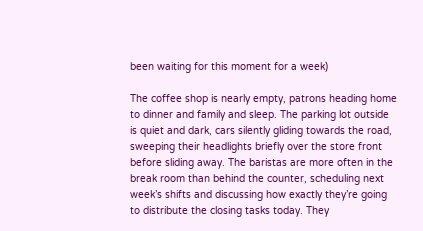been waiting for this moment for a week)

The coffee shop is nearly empty, patrons heading home to dinner and family and sleep. The parking lot outside is quiet and dark, cars silently gliding towards the road, sweeping their headlights briefly over the store front before sliding away. The baristas are more often in the break room than behind the counter, scheduling next week’s shifts and discussing how exactly they’re going to distribute the closing tasks today. They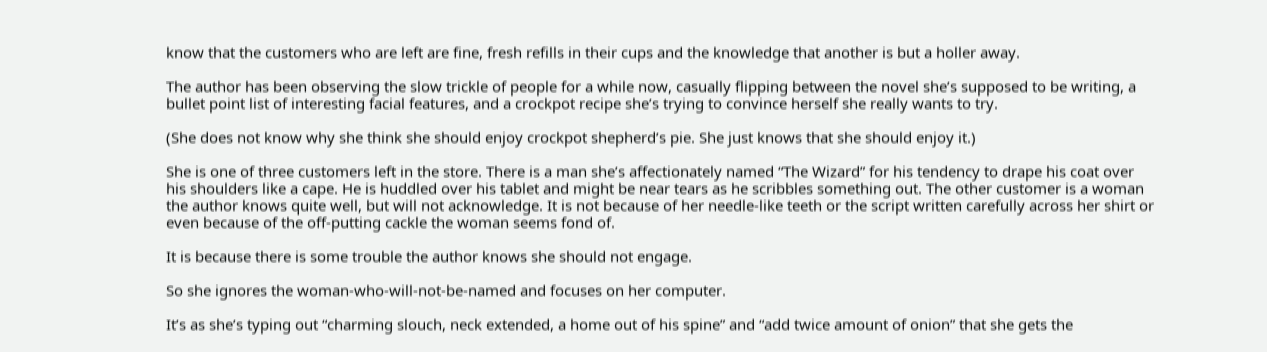know that the customers who are left are fine, fresh refills in their cups and the knowledge that another is but a holler away.

The author has been observing the slow trickle of people for a while now, casually flipping between the novel she’s supposed to be writing, a bullet point list of interesting facial features, and a crockpot recipe she’s trying to convince herself she really wants to try.

(She does not know why she think she should enjoy crockpot shepherd’s pie. She just knows that she should enjoy it.)

She is one of three customers left in the store. There is a man she’s affectionately named “The Wizard” for his tendency to drape his coat over his shoulders like a cape. He is huddled over his tablet and might be near tears as he scribbles something out. The other customer is a woman the author knows quite well, but will not acknowledge. It is not because of her needle-like teeth or the script written carefully across her shirt or even because of the off-putting cackle the woman seems fond of.

It is because there is some trouble the author knows she should not engage.

So she ignores the woman-who-will-not-be-named and focuses on her computer.

It’s as she’s typing out “charming slouch, neck extended, a home out of his spine” and “add twice amount of onion” that she gets the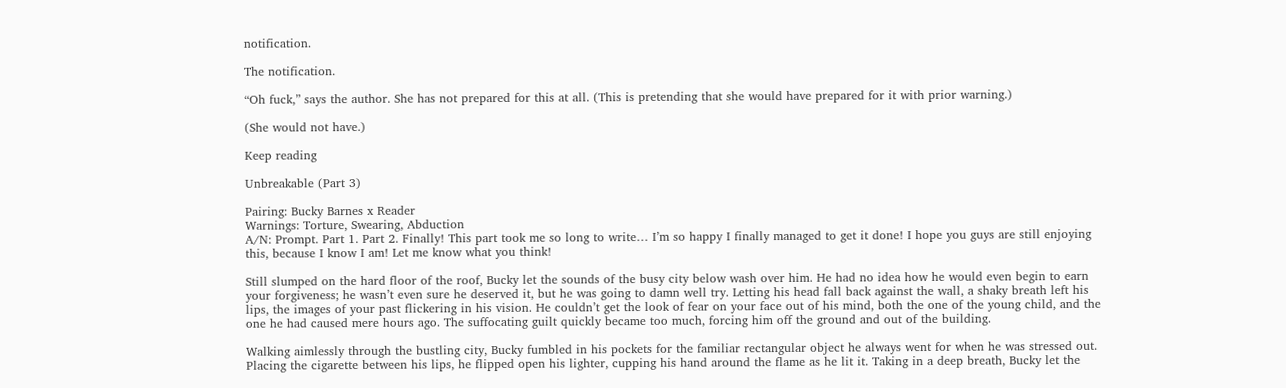notification.

The notification.

“Oh fuck,” says the author. She has not prepared for this at all. (This is pretending that she would have prepared for it with prior warning.)

(She would not have.)

Keep reading

Unbreakable (Part 3)

Pairing: Bucky Barnes x Reader
Warnings: Torture, Swearing, Abduction
A/N: Prompt. Part 1. Part 2. Finally! This part took me so long to write… I’m so happy I finally managed to get it done! I hope you guys are still enjoying this, because I know I am! Let me know what you think!

Still slumped on the hard floor of the roof, Bucky let the sounds of the busy city below wash over him. He had no idea how he would even begin to earn your forgiveness; he wasn’t even sure he deserved it, but he was going to damn well try. Letting his head fall back against the wall, a shaky breath left his lips, the images of your past flickering in his vision. He couldn’t get the look of fear on your face out of his mind, both the one of the young child, and the one he had caused mere hours ago. The suffocating guilt quickly became too much, forcing him off the ground and out of the building.

Walking aimlessly through the bustling city, Bucky fumbled in his pockets for the familiar rectangular object he always went for when he was stressed out. Placing the cigarette between his lips, he flipped open his lighter, cupping his hand around the flame as he lit it. Taking in a deep breath, Bucky let the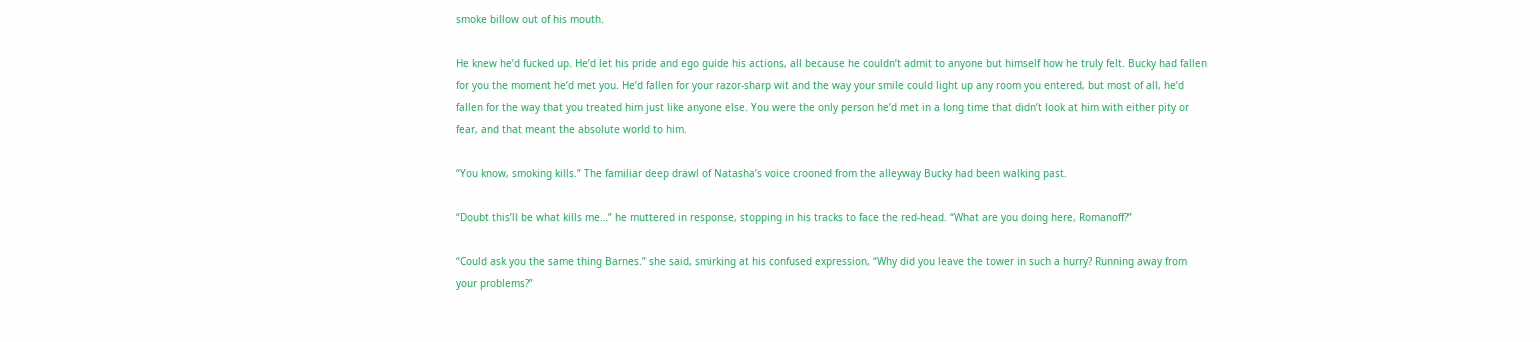smoke billow out of his mouth.

He knew he’d fucked up. He’d let his pride and ego guide his actions, all because he couldn’t admit to anyone but himself how he truly felt. Bucky had fallen for you the moment he’d met you. He’d fallen for your razor-sharp wit and the way your smile could light up any room you entered, but most of all, he’d fallen for the way that you treated him just like anyone else. You were the only person he’d met in a long time that didn’t look at him with either pity or fear, and that meant the absolute world to him.

“You know, smoking kills.” The familiar deep drawl of Natasha’s voice crooned from the alleyway Bucky had been walking past.

“Doubt this’ll be what kills me…” he muttered in response, stopping in his tracks to face the red-head. “What are you doing here, Romanoff?”

“Could ask you the same thing Barnes.” she said, smirking at his confused expression, “Why did you leave the tower in such a hurry? Running away from your problems?”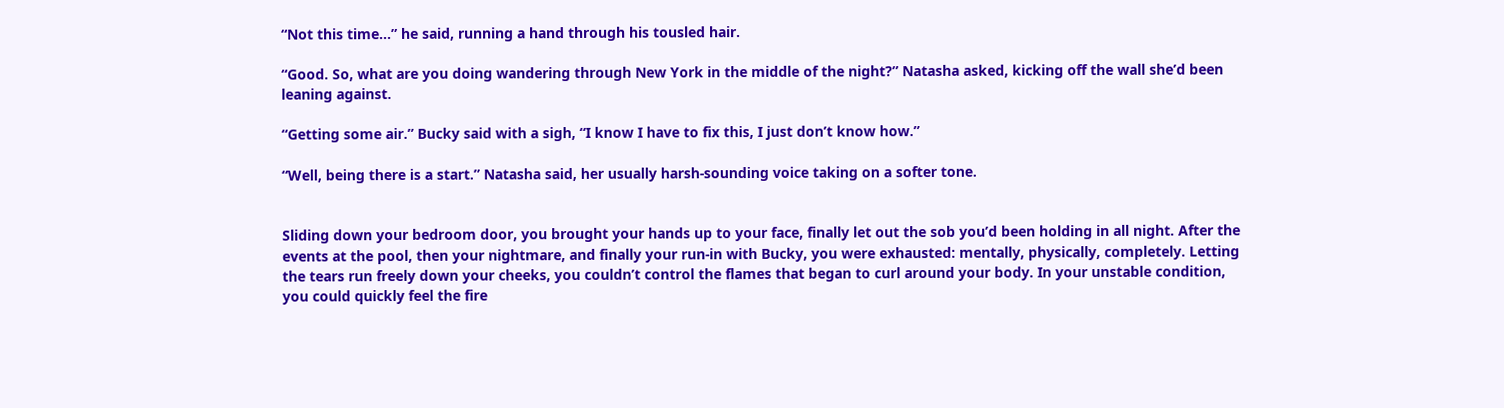“Not this time…” he said, running a hand through his tousled hair.

“Good. So, what are you doing wandering through New York in the middle of the night?” Natasha asked, kicking off the wall she’d been leaning against.

“Getting some air.” Bucky said with a sigh, “I know I have to fix this, I just don’t know how.”

“Well, being there is a start.” Natasha said, her usually harsh-sounding voice taking on a softer tone.


Sliding down your bedroom door, you brought your hands up to your face, finally let out the sob you’d been holding in all night. After the events at the pool, then your nightmare, and finally your run-in with Bucky, you were exhausted: mentally, physically, completely. Letting the tears run freely down your cheeks, you couldn’t control the flames that began to curl around your body. In your unstable condition, you could quickly feel the fire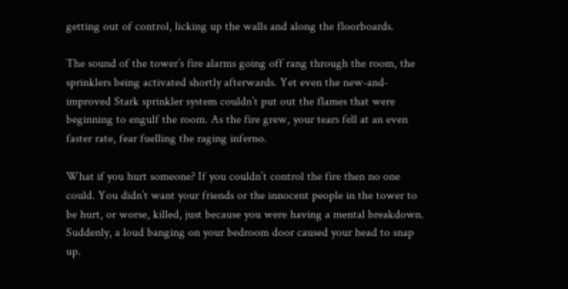getting out of control, licking up the walls and along the floorboards.

The sound of the tower’s fire alarms going off rang through the room, the sprinklers being activated shortly afterwards. Yet even the new-and-improved Stark sprinkler system couldn’t put out the flames that were beginning to engulf the room. As the fire grew, your tears fell at an even faster rate, fear fuelling the raging inferno.

What if you hurt someone? If you couldn’t control the fire then no one could. You didn’t want your friends or the innocent people in the tower to be hurt, or worse, killed, just because you were having a mental breakdown. Suddenly, a loud banging on your bedroom door caused your head to snap up.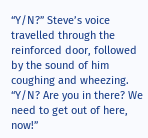“Y/N?” Steve’s voice travelled through the reinforced door, followed by the sound of him coughing and wheezing. “Y/N? Are you in there? We need to get out of here, now!”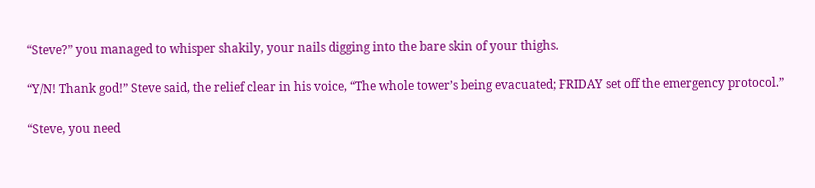“Steve?” you managed to whisper shakily, your nails digging into the bare skin of your thighs.

“Y/N! Thank god!” Steve said, the relief clear in his voice, “The whole tower’s being evacuated; FRIDAY set off the emergency protocol.”

“Steve, you need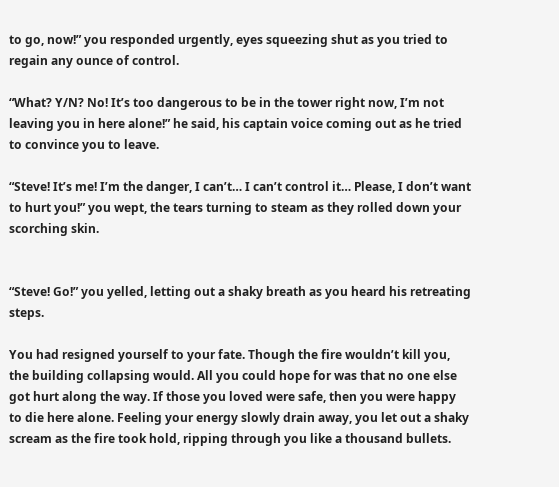to go, now!” you responded urgently, eyes squeezing shut as you tried to regain any ounce of control.

“What? Y/N? No! It’s too dangerous to be in the tower right now, I’m not leaving you in here alone!” he said, his captain voice coming out as he tried to convince you to leave.

“Steve! It’s me! I’m the danger, I can’t… I can’t control it… Please, I don’t want to hurt you!” you wept, the tears turning to steam as they rolled down your scorching skin.


“Steve! Go!” you yelled, letting out a shaky breath as you heard his retreating steps.

You had resigned yourself to your fate. Though the fire wouldn’t kill you, the building collapsing would. All you could hope for was that no one else got hurt along the way. If those you loved were safe, then you were happy to die here alone. Feeling your energy slowly drain away, you let out a shaky scream as the fire took hold, ripping through you like a thousand bullets.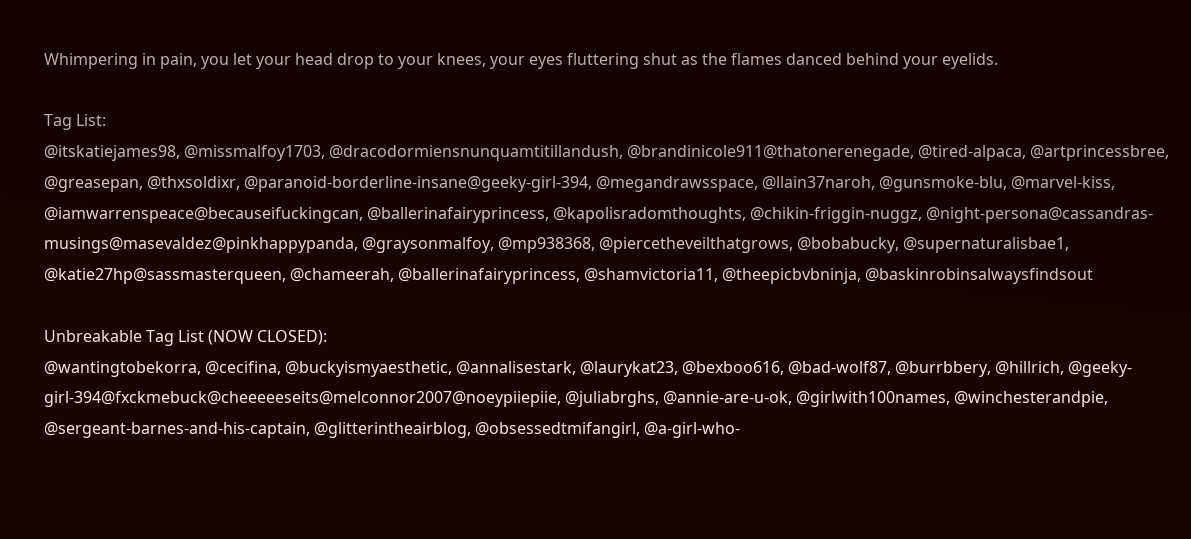Whimpering in pain, you let your head drop to your knees, your eyes fluttering shut as the flames danced behind your eyelids.

Tag List:
@itskatiejames98, @missmalfoy1703, @dracodormiensnunquamtitillandush, @brandinicole911@thatonerenegade, @tired-alpaca, @artprincessbree, @greasepan, @thxsoldixr, @paranoid-borderline-insane@geeky-girl-394, @megandrawsspace, @llain37naroh, @gunsmoke-blu, @marvel-kiss,   @iamwarrenspeace@becauseifuckingcan, @ballerinafairyprincess, @kapolisradomthoughts, @chikin-friggin-nuggz, @night-persona@cassandras-musings@masevaldez@pinkhappypanda, @graysonmalfoy, @mp938368, @piercetheveilthatgrows, @bobabucky, @supernaturalisbae1, @katie27hp@sassmasterqueen, @chameerah, @ballerinafairyprincess, @shamvictoria11, @theepicbvbninja, @baskinrobinsalwaysfindsout

Unbreakable Tag List (NOW CLOSED):
@wantingtobekorra, @cecifina, @buckyismyaesthetic, @annalisestark, @laurykat23, @bexboo616, @bad-wolf87, @burrbbery, @hillrich, @geeky-girl-394@fxckmebuck@cheeeeeseits@melconnor2007@noeypiiepiie, @juliabrghs, @annie-are-u-ok, @girlwith100names, @winchesterandpie, @sergeant-barnes-and-his-captain, @glitterintheairblog, @obsessedtmifangirl, @a-girl-who-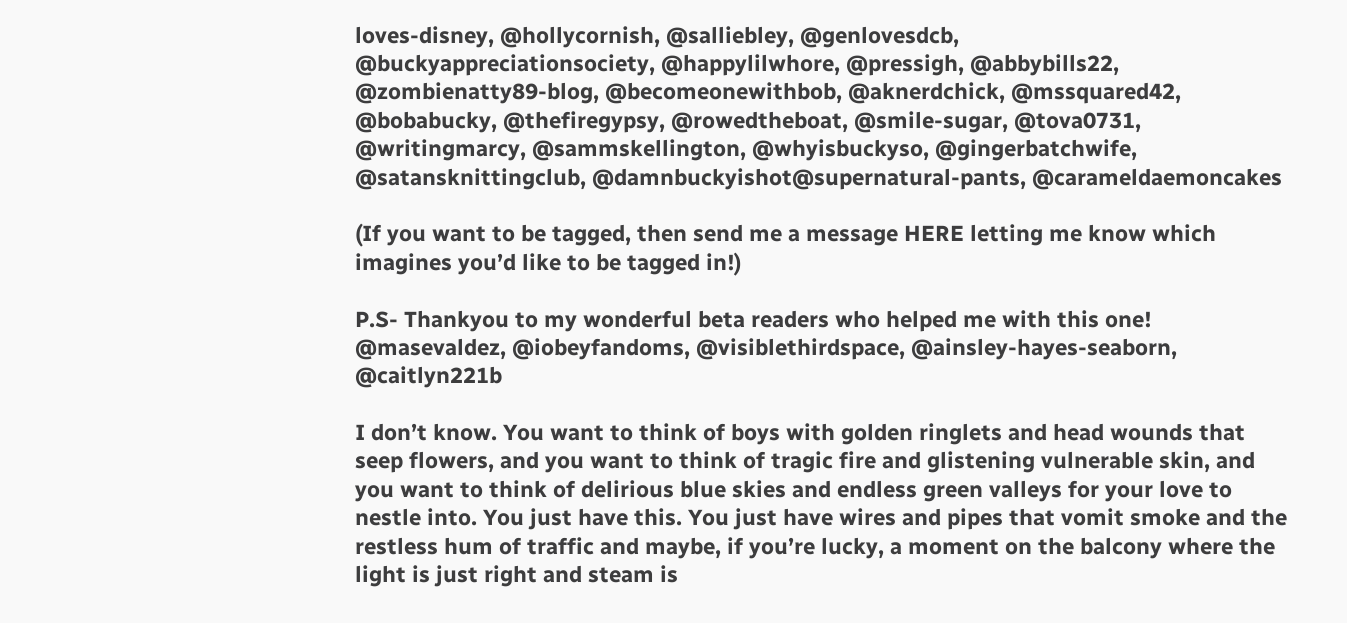loves-disney, @hollycornish, @salliebley, @genlovesdcb,       @buckyappreciationsociety, @happylilwhore, @pressigh, @abbybills22, @zombienatty89-blog, @becomeonewithbob, @aknerdchick, @mssquared42, @bobabucky, @thefiregypsy, @rowedtheboat, @smile-sugar, @tova0731, @writingmarcy, @sammskellington, @whyisbuckyso, @gingerbatchwife, @satansknittingclub, @damnbuckyishot@supernatural-pants, @carameldaemoncakes

(If you want to be tagged, then send me a message HERE letting me know which imagines you’d like to be tagged in!)

P.S- Thankyou to my wonderful beta readers who helped me with this one! @masevaldez, @iobeyfandoms, @visiblethirdspace, @ainsley-hayes-seaborn, @caitlyn221b

I don’t know. You want to think of boys with golden ringlets and head wounds that seep flowers, and you want to think of tragic fire and glistening vulnerable skin, and you want to think of delirious blue skies and endless green valleys for your love to nestle into. You just have this. You just have wires and pipes that vomit smoke and the restless hum of traffic and maybe, if you’re lucky, a moment on the balcony where the light is just right and steam is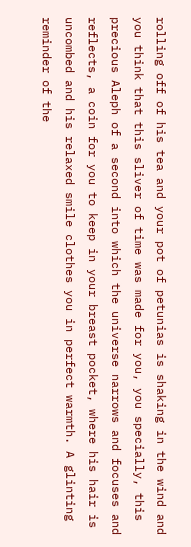rolling off of his tea and your pot of petunias is shaking in the wind and you think that this sliver of time was made for you, you specially, this precious Aleph of a second into which the universe narrows and focuses and reflects, a coin for you to keep in your breast pocket, where his hair is uncombed and his relaxed smile clothes you in perfect warmth. A glinting reminder of the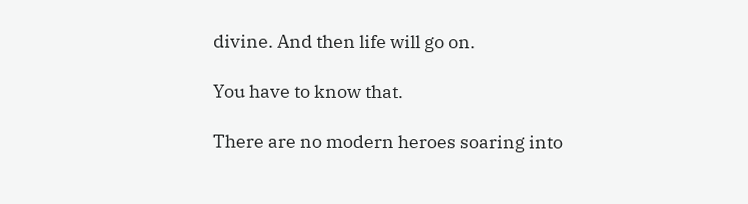divine. And then life will go on.

You have to know that.

There are no modern heroes soaring into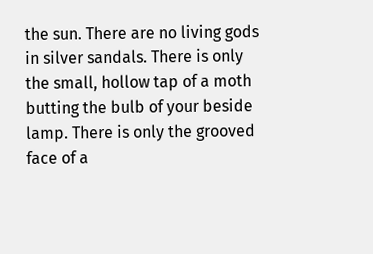the sun. There are no living gods in silver sandals. There is only the small, hollow tap of a moth butting the bulb of your beside lamp. There is only the grooved face of a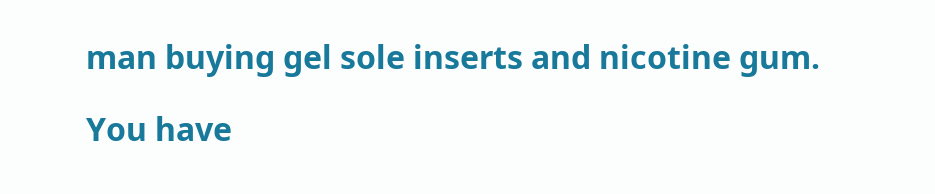man buying gel sole inserts and nicotine gum.

You have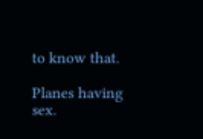to know that.

Planes having sex.